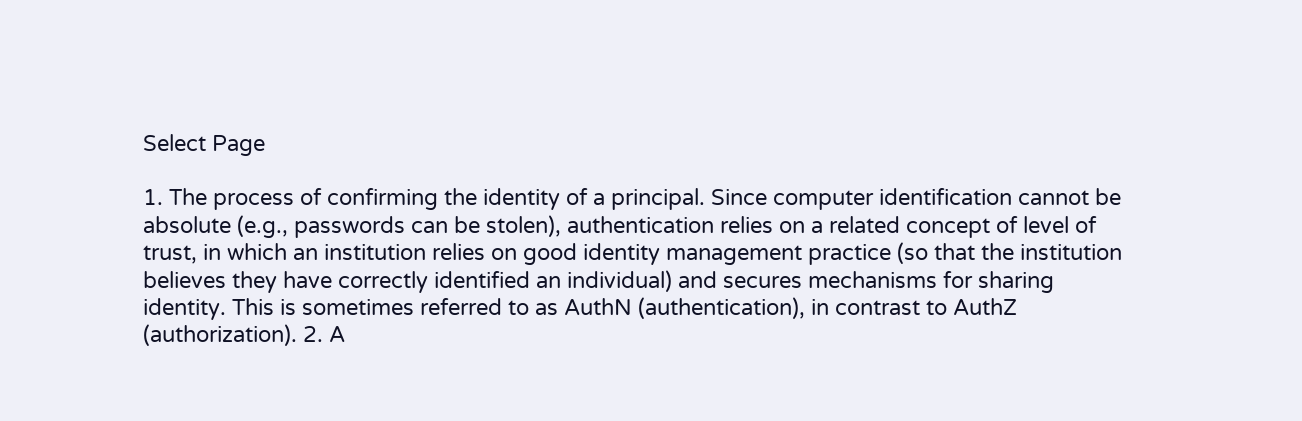Select Page

1. The process of confirming the identity of a principal. Since computer identification cannot be absolute (e.g., passwords can be stolen), authentication relies on a related concept of level of trust, in which an institution relies on good identity management practice (so that the institution believes they have correctly identified an individual) and secures mechanisms for sharing identity. This is sometimes referred to as AuthN (authentication), in contrast to AuthZ (authorization). 2. A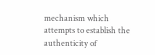mechanism which attempts to establish the authenticity of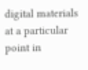digital materials at a particular point in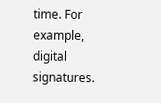time. For example, digital signatures.